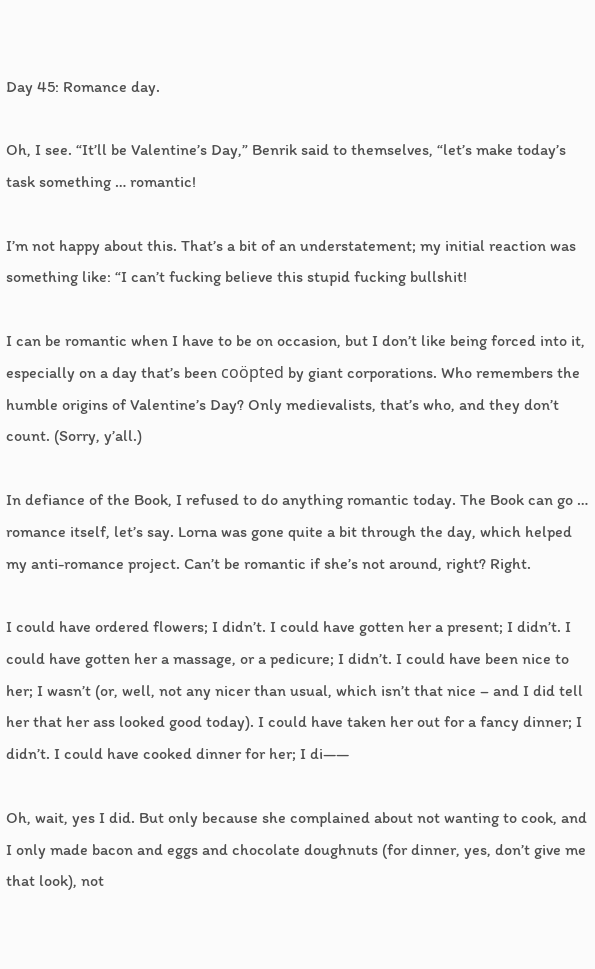Day 45: Romance day.

Oh, I see. “It’ll be Valentine’s Day,” Benrik said to themselves, “let’s make today’s task something … romantic!

I’m not happy about this. That’s a bit of an understatement; my initial reaction was something like: “I can’t fucking believe this stupid fucking bullshit!

I can be romantic when I have to be on occasion, but I don’t like being forced into it, especially on a day that’s been coöpted by giant corporations. Who remembers the humble origins of Valentine’s Day? Only medievalists, that’s who, and they don’t count. (Sorry, y’all.)

In defiance of the Book, I refused to do anything romantic today. The Book can go … romance itself, let’s say. Lorna was gone quite a bit through the day, which helped my anti-romance project. Can’t be romantic if she’s not around, right? Right.

I could have ordered flowers; I didn’t. I could have gotten her a present; I didn’t. I could have gotten her a massage, or a pedicure; I didn’t. I could have been nice to her; I wasn’t (or, well, not any nicer than usual, which isn’t that nice – and I did tell her that her ass looked good today). I could have taken her out for a fancy dinner; I didn’t. I could have cooked dinner for her; I di——

Oh, wait, yes I did. But only because she complained about not wanting to cook, and I only made bacon and eggs and chocolate doughnuts (for dinner, yes, don’t give me that look), not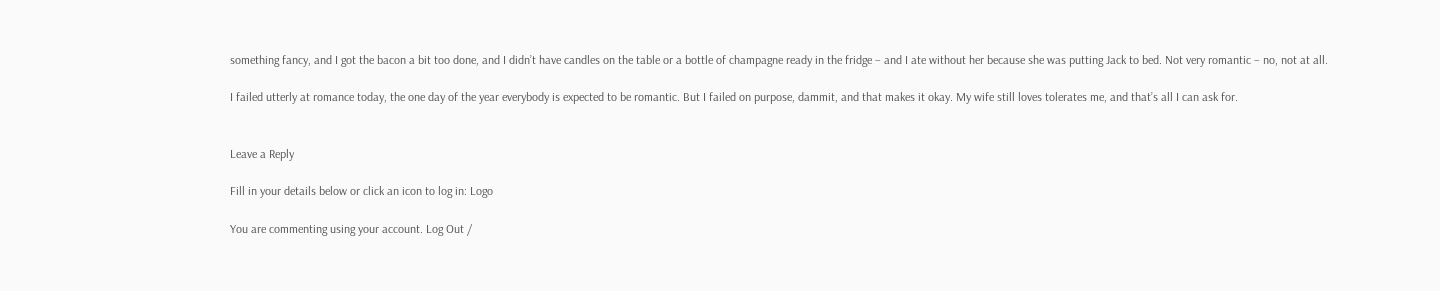something fancy, and I got the bacon a bit too done, and I didn’t have candles on the table or a bottle of champagne ready in the fridge – and I ate without her because she was putting Jack to bed. Not very romantic – no, not at all.

I failed utterly at romance today, the one day of the year everybody is expected to be romantic. But I failed on purpose, dammit, and that makes it okay. My wife still loves tolerates me, and that’s all I can ask for.


Leave a Reply

Fill in your details below or click an icon to log in: Logo

You are commenting using your account. Log Out /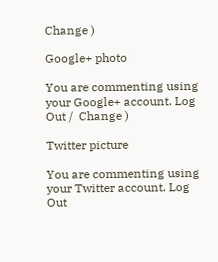Change )

Google+ photo

You are commenting using your Google+ account. Log Out /  Change )

Twitter picture

You are commenting using your Twitter account. Log Out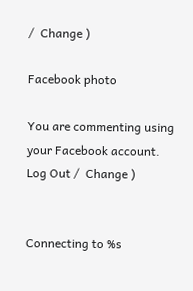/  Change )

Facebook photo

You are commenting using your Facebook account. Log Out /  Change )


Connecting to %s